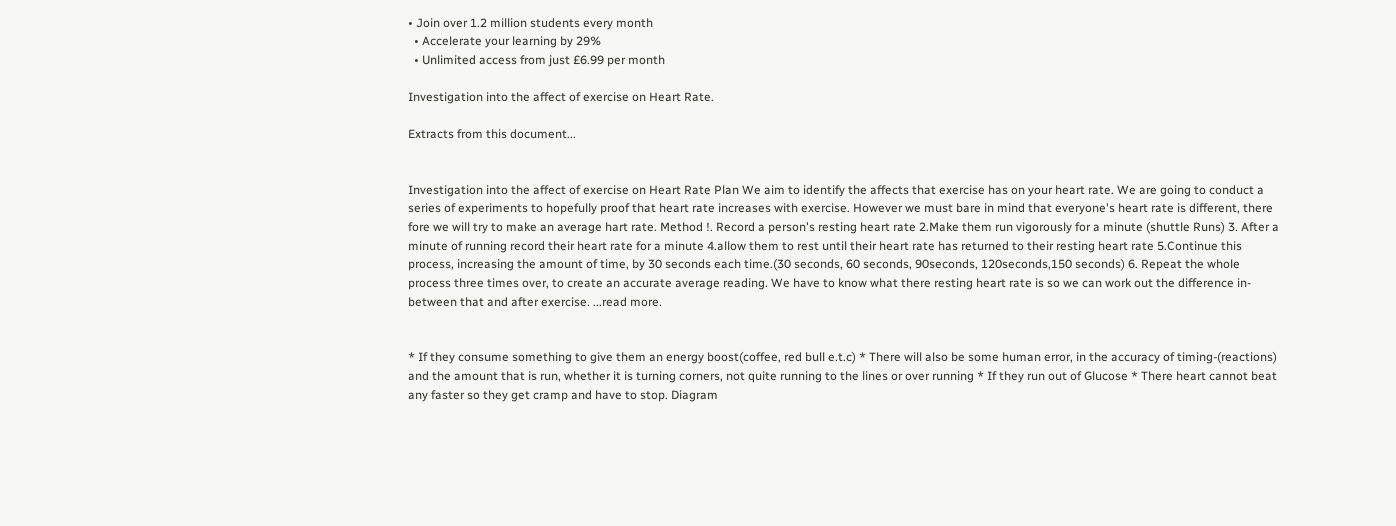• Join over 1.2 million students every month
  • Accelerate your learning by 29%
  • Unlimited access from just £6.99 per month

Investigation into the affect of exercise on Heart Rate.

Extracts from this document...


Investigation into the affect of exercise on Heart Rate Plan We aim to identify the affects that exercise has on your heart rate. We are going to conduct a series of experiments to hopefully proof that heart rate increases with exercise. However we must bare in mind that everyone's heart rate is different, there fore we will try to make an average hart rate. Method !. Record a person's resting heart rate 2.Make them run vigorously for a minute (shuttle Runs) 3. After a minute of running record their heart rate for a minute 4.allow them to rest until their heart rate has returned to their resting heart rate 5.Continue this process, increasing the amount of time, by 30 seconds each time.(30 seconds, 60 seconds, 90seconds, 120seconds,150 seconds) 6. Repeat the whole process three times over, to create an accurate average reading. We have to know what there resting heart rate is so we can work out the difference in-between that and after exercise. ...read more.


* If they consume something to give them an energy boost(coffee, red bull e.t.c) * There will also be some human error, in the accuracy of timing-(reactions) and the amount that is run, whether it is turning corners, not quite running to the lines or over running * If they run out of Glucose * There heart cannot beat any faster so they get cramp and have to stop. Diagram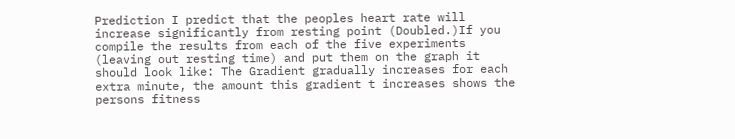Prediction I predict that the peoples heart rate will increase significantly from resting point (Doubled.)If you compile the results from each of the five experiments (leaving out resting time) and put them on the graph it should look like: The Gradient gradually increases for each extra minute, the amount this gradient t increases shows the persons fitness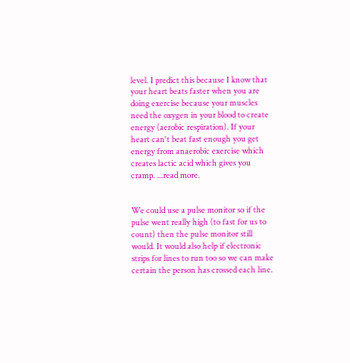level. I predict this because I know that your heart beats faster when you are doing exercise because your muscles need the oxygen in your blood to create energy (aerobic respiration). If your heart can't beat fast enough you get energy from anaerobic exercise which creates lactic acid which gives you cramp. ...read more.


We could use a pulse monitor so if the pulse went really high (to fast for us to count) then the pulse monitor still would. It would also help if electronic strips for lines to run too so we can make certain the person has crossed each line.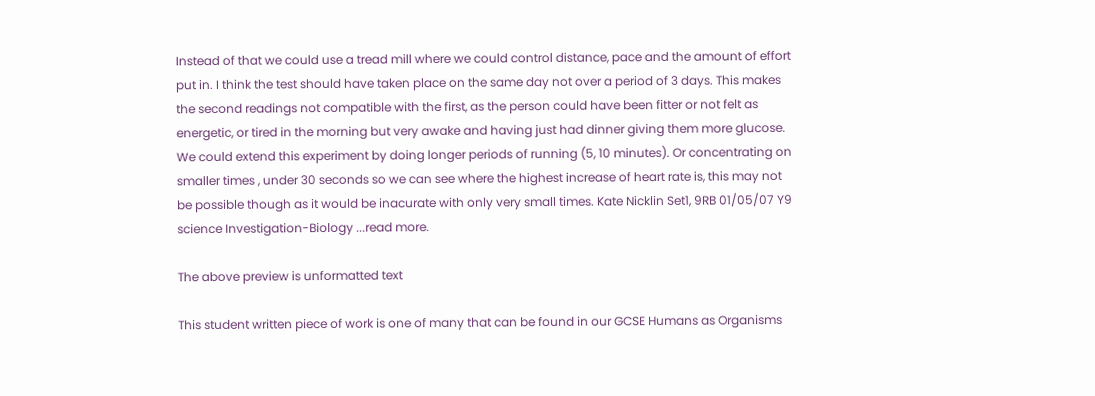Instead of that we could use a tread mill where we could control distance, pace and the amount of effort put in. I think the test should have taken place on the same day not over a period of 3 days. This makes the second readings not compatible with the first, as the person could have been fitter or not felt as energetic, or tired in the morning but very awake and having just had dinner giving them more glucose. We could extend this experiment by doing longer periods of running (5, 10 minutes). Or concentrating on smaller times , under 30 seconds so we can see where the highest increase of heart rate is, this may not be possible though as it would be inacurate with only very small times. Kate Nicklin Set1, 9RB 01/05/07 Y9 science Investigation-Biology ...read more.

The above preview is unformatted text

This student written piece of work is one of many that can be found in our GCSE Humans as Organisms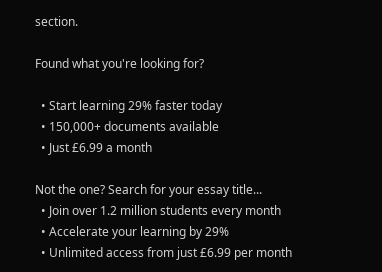section.

Found what you're looking for?

  • Start learning 29% faster today
  • 150,000+ documents available
  • Just £6.99 a month

Not the one? Search for your essay title...
  • Join over 1.2 million students every month
  • Accelerate your learning by 29%
  • Unlimited access from just £6.99 per month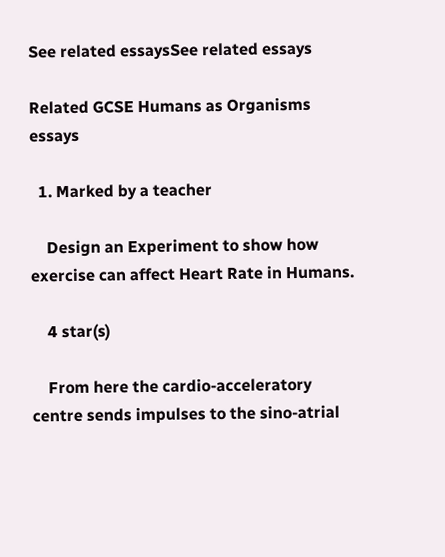See related essaysSee related essays

Related GCSE Humans as Organisms essays

  1. Marked by a teacher

    Design an Experiment to show how exercise can affect Heart Rate in Humans.

    4 star(s)

    From here the cardio-acceleratory centre sends impulses to the sino-atrial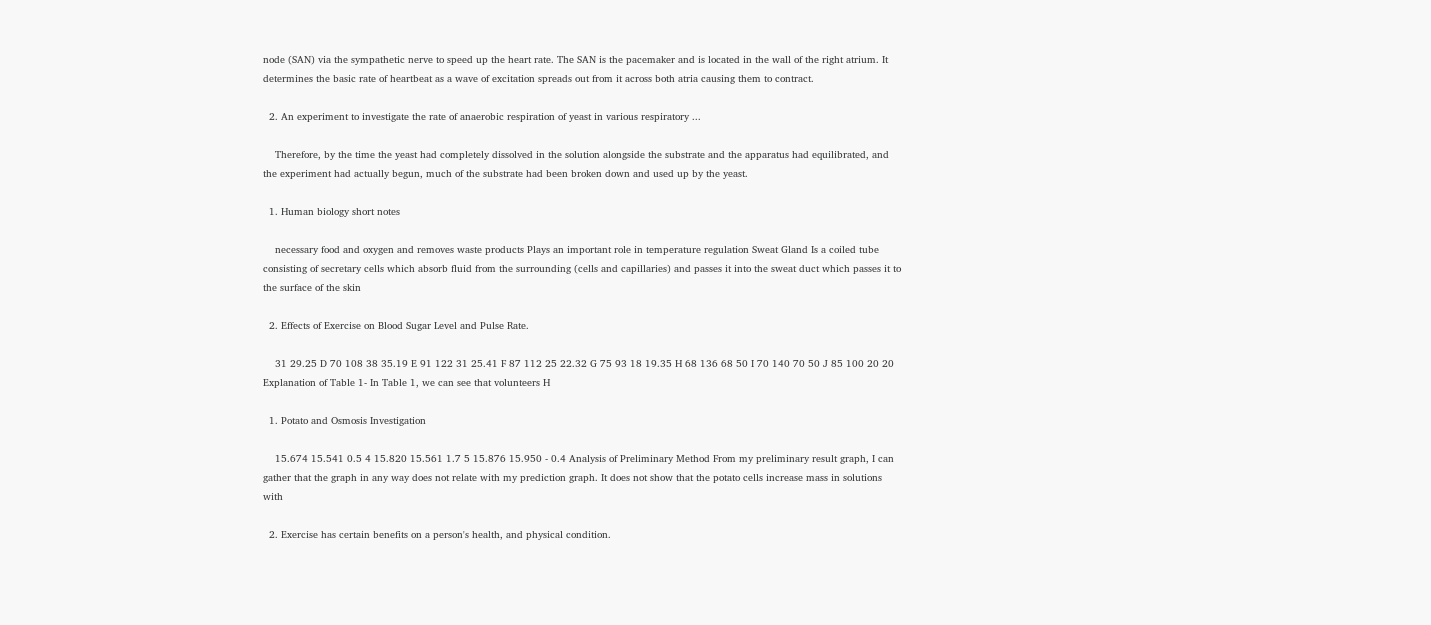node (SAN) via the sympathetic nerve to speed up the heart rate. The SAN is the pacemaker and is located in the wall of the right atrium. It determines the basic rate of heartbeat as a wave of excitation spreads out from it across both atria causing them to contract.

  2. An experiment to investigate the rate of anaerobic respiration of yeast in various respiratory ...

    Therefore, by the time the yeast had completely dissolved in the solution alongside the substrate and the apparatus had equilibrated, and the experiment had actually begun, much of the substrate had been broken down and used up by the yeast.

  1. Human biology short notes

    necessary food and oxygen and removes waste products Plays an important role in temperature regulation Sweat Gland Is a coiled tube consisting of secretary cells which absorb fluid from the surrounding (cells and capillaries) and passes it into the sweat duct which passes it to the surface of the skin

  2. Effects of Exercise on Blood Sugar Level and Pulse Rate.

    31 29.25 D 70 108 38 35.19 E 91 122 31 25.41 F 87 112 25 22.32 G 75 93 18 19.35 H 68 136 68 50 I 70 140 70 50 J 85 100 20 20 Explanation of Table 1- In Table 1, we can see that volunteers H

  1. Potato and Osmosis Investigation

    15.674 15.541 0.5 4 15.820 15.561 1.7 5 15.876 15.950 - 0.4 Analysis of Preliminary Method From my preliminary result graph, I can gather that the graph in any way does not relate with my prediction graph. It does not show that the potato cells increase mass in solutions with

  2. Exercise has certain benefits on a person's health, and physical condition.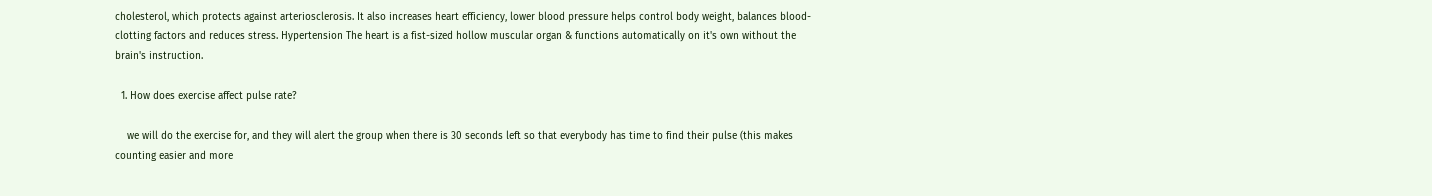cholesterol, which protects against arteriosclerosis. It also increases heart efficiency, lower blood pressure helps control body weight, balances blood-clotting factors and reduces stress. Hypertension The heart is a fist-sized hollow muscular organ & functions automatically on it's own without the brain's instruction.

  1. How does exercise affect pulse rate?

    we will do the exercise for, and they will alert the group when there is 30 seconds left so that everybody has time to find their pulse (this makes counting easier and more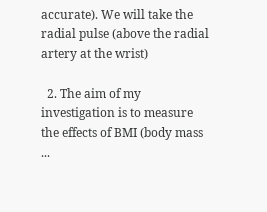accurate). We will take the radial pulse (above the radial artery at the wrist)

  2. The aim of my investigation is to measure the effects of BMI (body mass ...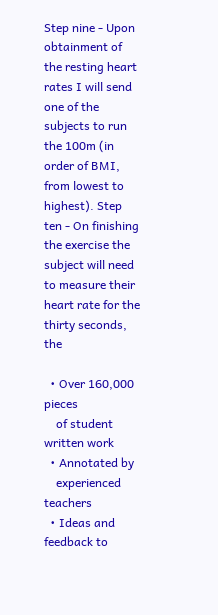Step nine - Upon obtainment of the resting heart rates I will send one of the subjects to run the 100m (in order of BMI, from lowest to highest). Step ten - On finishing the exercise the subject will need to measure their heart rate for the thirty seconds, the

  • Over 160,000 pieces
    of student written work
  • Annotated by
    experienced teachers
  • Ideas and feedback to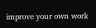improve your own work